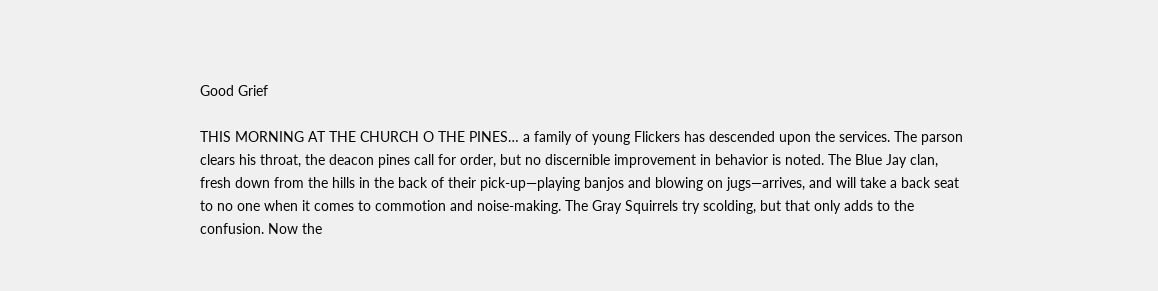Good Grief

THIS MORNING AT THE CHURCH O THE PINES… a family of young Flickers has descended upon the services. The parson clears his throat, the deacon pines call for order, but no discernible improvement in behavior is noted. The Blue Jay clan, fresh down from the hills in the back of their pick-up—playing banjos and blowing on jugs—arrives, and will take a back seat to no one when it comes to commotion and noise-making. The Gray Squirrels try scolding, but that only adds to the confusion. Now the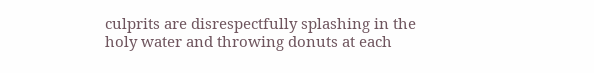culprits are disrespectfully splashing in the holy water and throwing donuts at each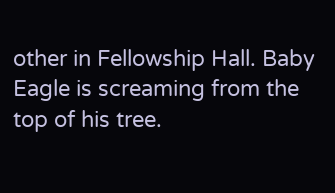other in Fellowship Hall. Baby Eagle is screaming from the top of his tree.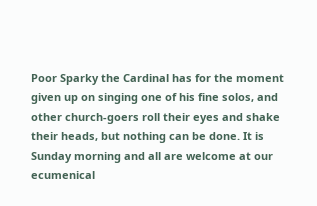Poor Sparky the Cardinal has for the moment given up on singing one of his fine solos, and other church-goers roll their eyes and shake their heads, but nothing can be done. It is Sunday morning and all are welcome at our ecumenical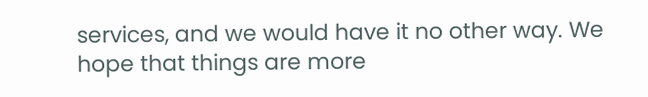services, and we would have it no other way. We hope that things are more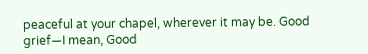peaceful at your chapel, wherever it may be. Good grief—I mean, Good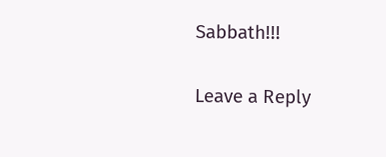Sabbath!!!

Leave a Reply